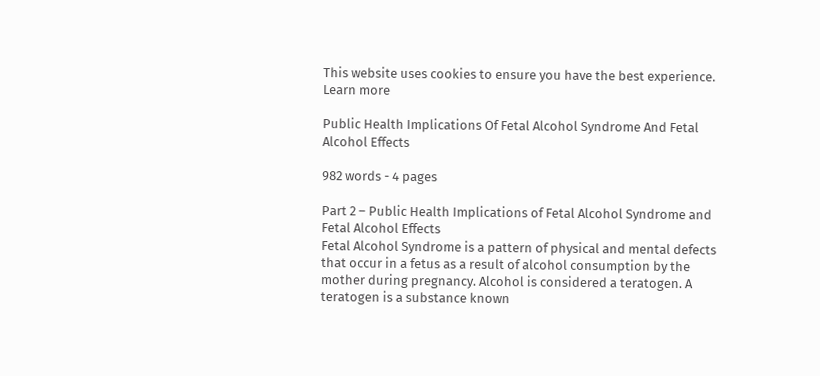This website uses cookies to ensure you have the best experience. Learn more

Public Health Implications Of Fetal Alcohol Syndrome And Fetal Alcohol Effects

982 words - 4 pages

Part 2 – Public Health Implications of Fetal Alcohol Syndrome and Fetal Alcohol Effects
Fetal Alcohol Syndrome is a pattern of physical and mental defects that occur in a fetus as a result of alcohol consumption by the mother during pregnancy. Alcohol is considered a teratogen. A teratogen is a substance known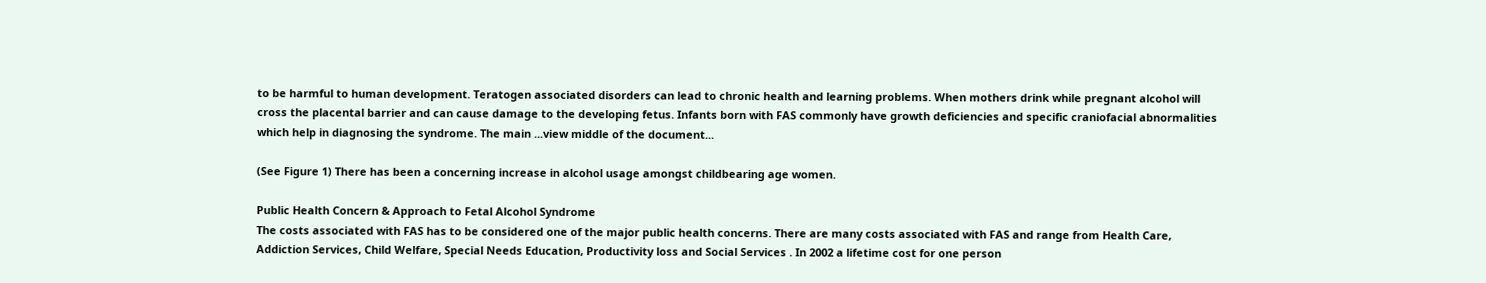to be harmful to human development. Teratogen associated disorders can lead to chronic health and learning problems. When mothers drink while pregnant alcohol will cross the placental barrier and can cause damage to the developing fetus. Infants born with FAS commonly have growth deficiencies and specific craniofacial abnormalities which help in diagnosing the syndrome. The main ...view middle of the document...

(See Figure 1) There has been a concerning increase in alcohol usage amongst childbearing age women.

Public Health Concern & Approach to Fetal Alcohol Syndrome
The costs associated with FAS has to be considered one of the major public health concerns. There are many costs associated with FAS and range from Health Care, Addiction Services, Child Welfare, Special Needs Education, Productivity loss and Social Services . In 2002 a lifetime cost for one person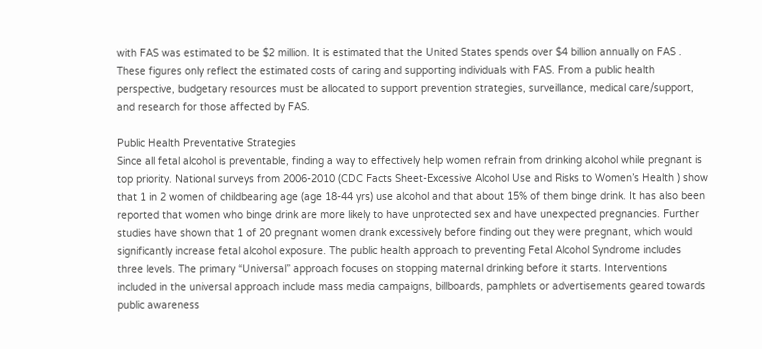with FAS was estimated to be $2 million. It is estimated that the United States spends over $4 billion annually on FAS . These figures only reflect the estimated costs of caring and supporting individuals with FAS. From a public health perspective, budgetary resources must be allocated to support prevention strategies, surveillance, medical care/support, and research for those affected by FAS.

Public Health Preventative Strategies
Since all fetal alcohol is preventable, finding a way to effectively help women refrain from drinking alcohol while pregnant is top priority. National surveys from 2006-2010 (CDC Facts Sheet-Excessive Alcohol Use and Risks to Women’s Health ) show that 1 in 2 women of childbearing age (age 18-44 yrs) use alcohol and that about 15% of them binge drink. It has also been reported that women who binge drink are more likely to have unprotected sex and have unexpected pregnancies. Further studies have shown that 1 of 20 pregnant women drank excessively before finding out they were pregnant, which would significantly increase fetal alcohol exposure. The public health approach to preventing Fetal Alcohol Syndrome includes three levels. The primary “Universal” approach focuses on stopping maternal drinking before it starts. Interventions included in the universal approach include mass media campaigns, billboards, pamphlets or advertisements geared towards public awareness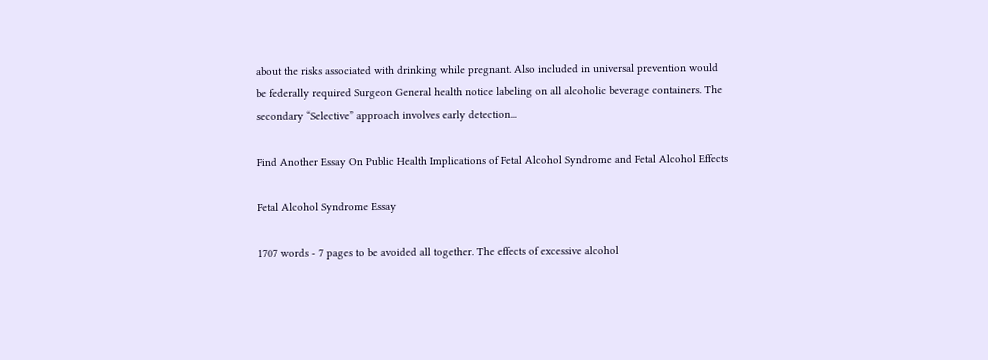about the risks associated with drinking while pregnant. Also included in universal prevention would be federally required Surgeon General health notice labeling on all alcoholic beverage containers. The secondary “Selective” approach involves early detection...

Find Another Essay On Public Health Implications of Fetal Alcohol Syndrome and Fetal Alcohol Effects

Fetal Alcohol Syndrome Essay

1707 words - 7 pages to be avoided all together. The effects of excessive alcohol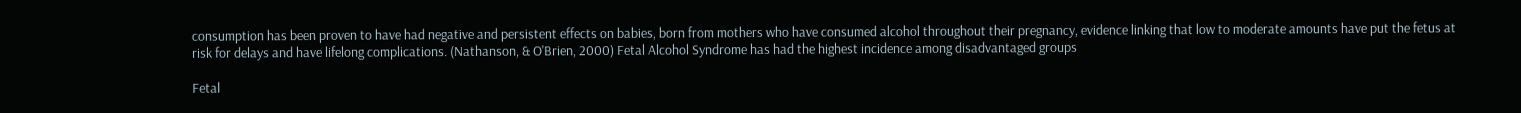consumption has been proven to have had negative and persistent effects on babies, born from mothers who have consumed alcohol throughout their pregnancy, evidence linking that low to moderate amounts have put the fetus at risk for delays and have lifelong complications. (Nathanson, & O'Brien, 2000) Fetal Alcohol Syndrome has had the highest incidence among disadvantaged groups

Fetal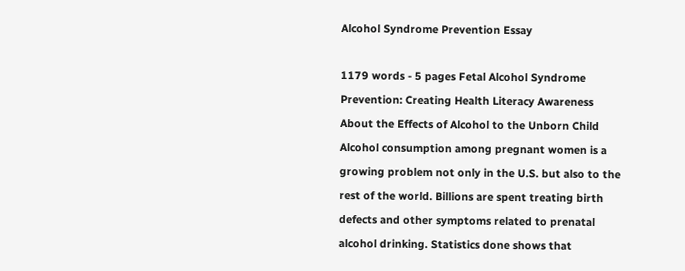Alcohol Syndrome Prevention Essay

1179 words - 5 pages Fetal Alcohol Syndrome Prevention: Creating Health Literacy Awareness About the Effects of Alcohol to the Unborn Child Alcohol consumption among pregnant women is a growing problem not only in the U.S. but also to the rest of the world. Billions are spent treating birth defects and other symptoms related to prenatal alcohol drinking. Statistics done shows that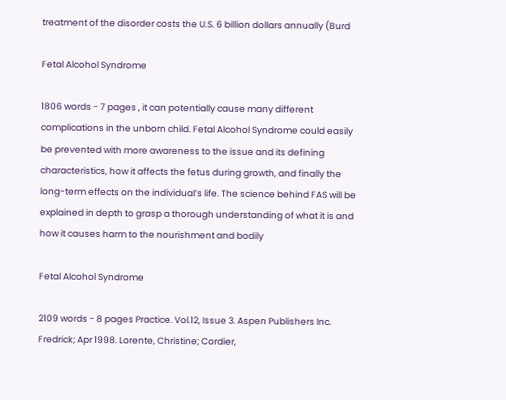treatment of the disorder costs the U.S. 6 billion dollars annually (Burd

Fetal Alcohol Syndrome

1806 words - 7 pages , it can potentially cause many different complications in the unborn child. Fetal Alcohol Syndrome could easily be prevented with more awareness to the issue and its defining characteristics, how it affects the fetus during growth, and finally the long-term effects on the individual’s life. The science behind FAS will be explained in depth to grasp a thorough understanding of what it is and how it causes harm to the nourishment and bodily

Fetal Alcohol Syndrome

2109 words - 8 pages Practice. Vol.12, Issue 3. Aspen Publishers Inc. Fredrick; Apr 1998. Lorente, Christine; Cordier,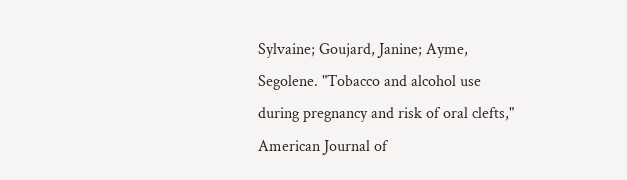Sylvaine; Goujard, Janine; Ayme, Segolene. "Tobacco and alcohol use during pregnancy and risk of oral clefts," American Journal of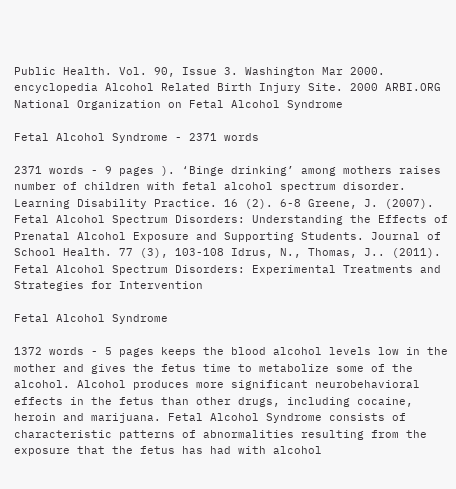Public Health. Vol. 90, Issue 3. Washington Mar 2000. encyclopedia Alcohol Related Birth Injury Site. 2000 ARBI.ORG National Organization on Fetal Alcohol Syndrome

Fetal Alcohol Syndrome - 2371 words

2371 words - 9 pages ). ‘Binge drinking’ among mothers raises number of children with fetal alcohol spectrum disorder. Learning Disability Practice. 16 (2). 6-8 Greene, J. (2007). Fetal Alcohol Spectrum Disorders: Understanding the Effects of Prenatal Alcohol Exposure and Supporting Students. Journal of School Health. 77 (3), 103-108 Idrus, N., Thomas, J.. (2011). Fetal Alcohol Spectrum Disorders: Experimental Treatments and Strategies for Intervention

Fetal Alcohol Syndrome

1372 words - 5 pages keeps the blood alcohol levels low in the mother and gives the fetus time to metabolize some of the alcohol. Alcohol produces more significant neurobehavioral effects in the fetus than other drugs, including cocaine, heroin and marijuana. Fetal Alcohol Syndrome consists of characteristic patterns of abnormalities resulting from the exposure that the fetus has had with alcohol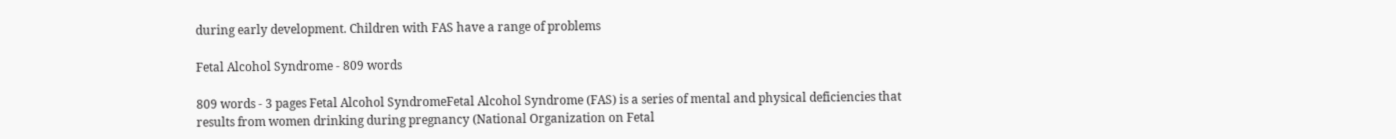during early development. Children with FAS have a range of problems

Fetal Alcohol Syndrome - 809 words

809 words - 3 pages Fetal Alcohol SyndromeFetal Alcohol Syndrome (FAS) is a series of mental and physical deficiencies that results from women drinking during pregnancy (National Organization on Fetal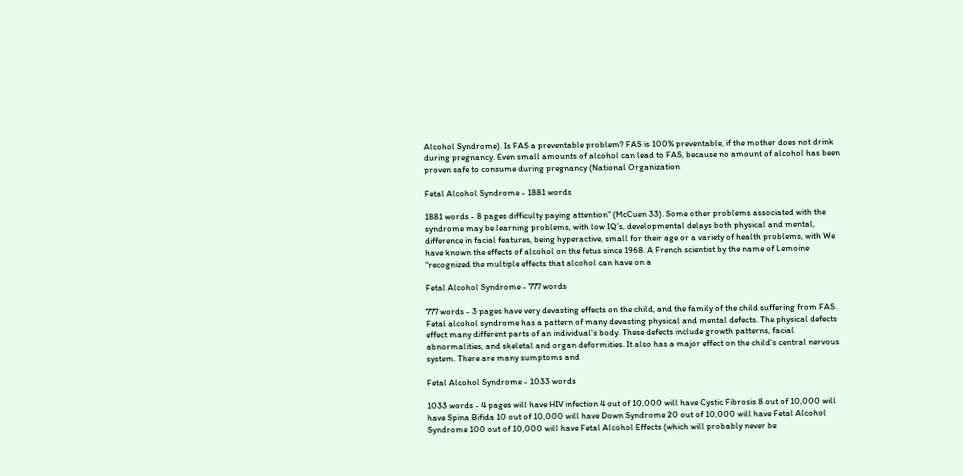Alcohol Syndrome). Is FAS a preventable problem? FAS is 100% preventable, if the mother does not drink during pregnancy. Even small amounts of alcohol can lead to FAS, because no amount of alcohol has been proven safe to consume during pregnancy (National Organization

Fetal Alcohol Syndrome - 1881 words

1881 words - 8 pages difficulty paying attention” (McCuen 33). Some other problems associated with the syndrome may be learning problems, with low IQ’s, developmental delays both physical and mental, difference in facial features, being hyperactive, small for their age or a variety of health problems, with We have known the effects of alcohol on the fetus since 1968. A French scientist by the name of Lemoine “recognized the multiple effects that alcohol can have on a

Fetal Alcohol Syndrome - 777 words

777 words - 3 pages have very devasting effects on the child, and the family of the child suffering from FAS. Fetal alcohol syndrome has a pattern of many devasting physical and mental defects. The physical defects effect many different parts of an individual's body. These defects include growth patterns, facial abnormalities, and skeletal and organ deformities. It also has a major effect on the child's central nervous system. There are many sumptoms and

Fetal Alcohol Syndrome - 1033 words

1033 words - 4 pages will have HIV infection 4 out of 10,000 will have Cystic Fibrosis 8 out of 10,000 will have Spina Bifida 10 out of 10,000 will have Down Syndrome 20 out of 10,000 will have Fetal Alcohol Syndrome 100 out of 10,000 will have Fetal Alcohol Effects (which will probably never be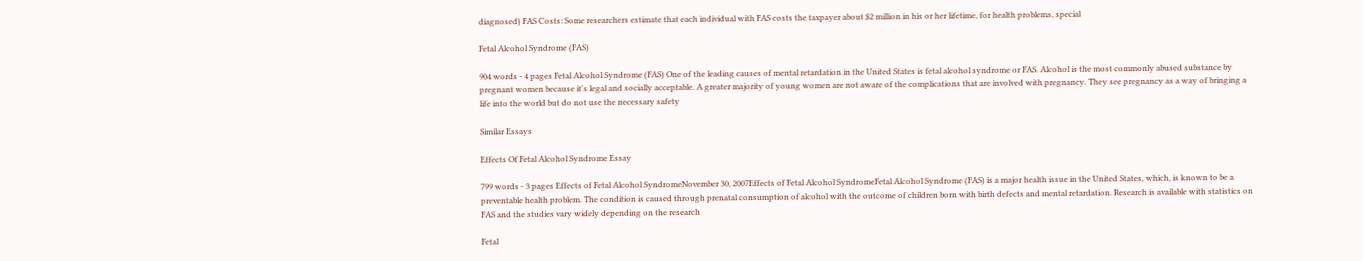diagnosed) FAS Costs: Some researchers estimate that each individual with FAS costs the taxpayer about $2 million in his or her lifetime, for health problems, special

Fetal Alcohol Syndrome (FAS)

904 words - 4 pages Fetal Alcohol Syndrome (FAS) One of the leading causes of mental retardation in the United States is fetal alcohol syndrome or FAS. Alcohol is the most commonly abused substance by pregnant women because it's legal and socially acceptable. A greater majority of young women are not aware of the complications that are involved with pregnancy. They see pregnancy as a way of bringing a life into the world but do not use the necessary safety

Similar Essays

Effects Of Fetal Alcohol Syndrome Essay

799 words - 3 pages Effects of Fetal Alcohol SyndromeNovember 30, 2007Effects of Fetal Alcohol SyndromeFetal Alcohol Syndrome (FAS) is a major health issue in the United States, which, is known to be a preventable health problem. The condition is caused through prenatal consumption of alcohol with the outcome of children born with birth defects and mental retardation. Research is available with statistics on FAS and the studies vary widely depending on the research

Fetal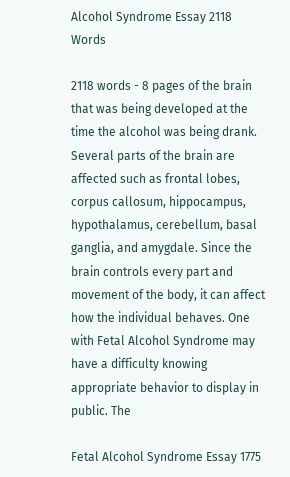Alcohol Syndrome Essay 2118 Words

2118 words - 8 pages of the brain that was being developed at the time the alcohol was being drank. Several parts of the brain are affected such as frontal lobes, corpus callosum, hippocampus, hypothalamus, cerebellum, basal ganglia, and amygdale. Since the brain controls every part and movement of the body, it can affect how the individual behaves. One with Fetal Alcohol Syndrome may have a difficulty knowing appropriate behavior to display in public. The

Fetal Alcohol Syndrome Essay 1775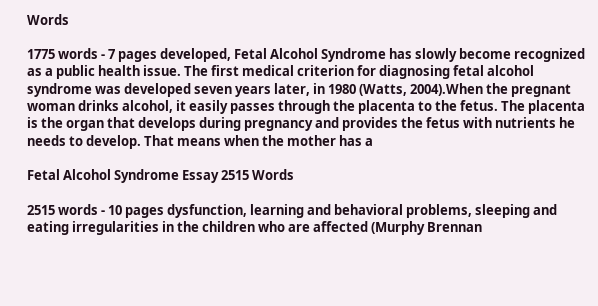Words

1775 words - 7 pages developed, Fetal Alcohol Syndrome has slowly become recognized as a public health issue. The first medical criterion for diagnosing fetal alcohol syndrome was developed seven years later, in 1980 (Watts, 2004).When the pregnant woman drinks alcohol, it easily passes through the placenta to the fetus. The placenta is the organ that develops during pregnancy and provides the fetus with nutrients he needs to develop. That means when the mother has a

Fetal Alcohol Syndrome Essay 2515 Words

2515 words - 10 pages dysfunction, learning and behavioral problems, sleeping and eating irregularities in the children who are affected (Murphy Brennan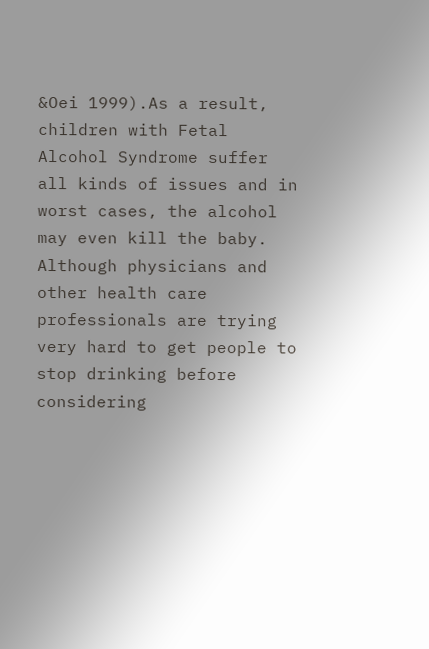&Oei 1999).As a result, children with Fetal Alcohol Syndrome suffer all kinds of issues and in worst cases, the alcohol may even kill the baby. Although physicians and other health care professionals are trying very hard to get people to stop drinking before considering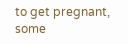to get pregnant, some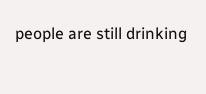people are still drinking